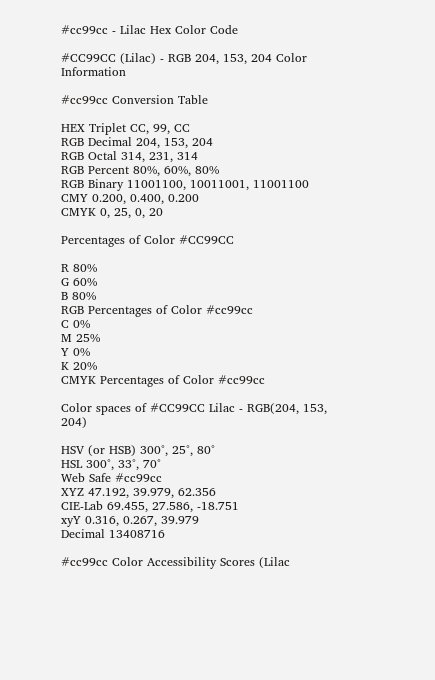#cc99cc - Lilac Hex Color Code

#CC99CC (Lilac) - RGB 204, 153, 204 Color Information

#cc99cc Conversion Table

HEX Triplet CC, 99, CC
RGB Decimal 204, 153, 204
RGB Octal 314, 231, 314
RGB Percent 80%, 60%, 80%
RGB Binary 11001100, 10011001, 11001100
CMY 0.200, 0.400, 0.200
CMYK 0, 25, 0, 20

Percentages of Color #CC99CC

R 80%
G 60%
B 80%
RGB Percentages of Color #cc99cc
C 0%
M 25%
Y 0%
K 20%
CMYK Percentages of Color #cc99cc

Color spaces of #CC99CC Lilac - RGB(204, 153, 204)

HSV (or HSB) 300°, 25°, 80°
HSL 300°, 33°, 70°
Web Safe #cc99cc
XYZ 47.192, 39.979, 62.356
CIE-Lab 69.455, 27.586, -18.751
xyY 0.316, 0.267, 39.979
Decimal 13408716

#cc99cc Color Accessibility Scores (Lilac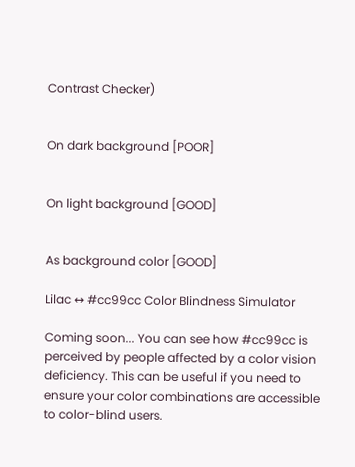Contrast Checker)


On dark background [POOR]


On light background [GOOD]


As background color [GOOD]

Lilac ↔ #cc99cc Color Blindness Simulator

Coming soon... You can see how #cc99cc is perceived by people affected by a color vision deficiency. This can be useful if you need to ensure your color combinations are accessible to color-blind users.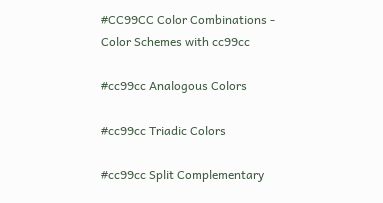#CC99CC Color Combinations - Color Schemes with cc99cc

#cc99cc Analogous Colors

#cc99cc Triadic Colors

#cc99cc Split Complementary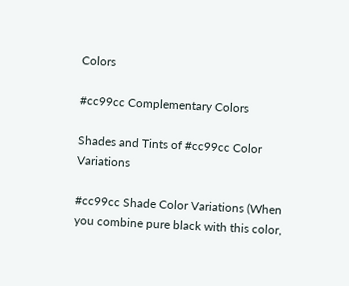Colors

#cc99cc Complementary Colors

Shades and Tints of #cc99cc Color Variations

#cc99cc Shade Color Variations (When you combine pure black with this color,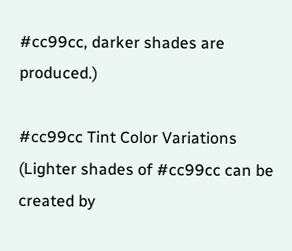#cc99cc, darker shades are produced.)

#cc99cc Tint Color Variations (Lighter shades of #cc99cc can be created by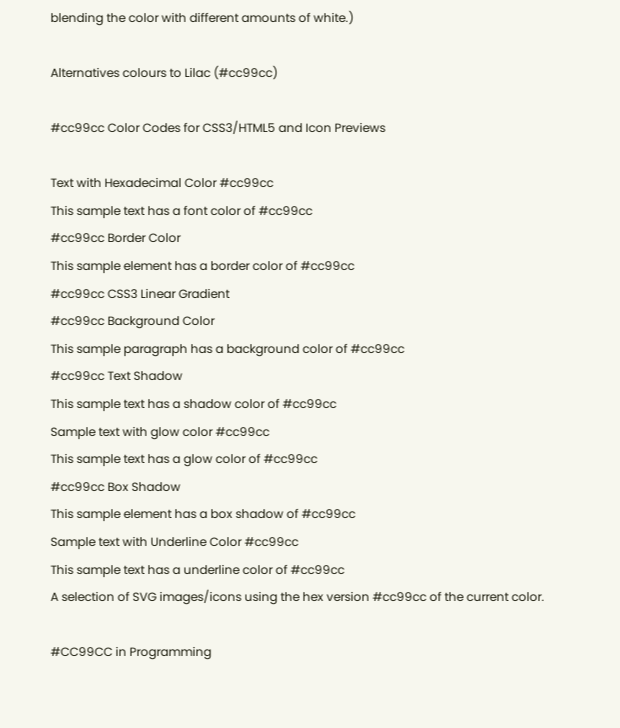blending the color with different amounts of white.)

Alternatives colours to Lilac (#cc99cc)

#cc99cc Color Codes for CSS3/HTML5 and Icon Previews

Text with Hexadecimal Color #cc99cc
This sample text has a font color of #cc99cc
#cc99cc Border Color
This sample element has a border color of #cc99cc
#cc99cc CSS3 Linear Gradient
#cc99cc Background Color
This sample paragraph has a background color of #cc99cc
#cc99cc Text Shadow
This sample text has a shadow color of #cc99cc
Sample text with glow color #cc99cc
This sample text has a glow color of #cc99cc
#cc99cc Box Shadow
This sample element has a box shadow of #cc99cc
Sample text with Underline Color #cc99cc
This sample text has a underline color of #cc99cc
A selection of SVG images/icons using the hex version #cc99cc of the current color.

#CC99CC in Programming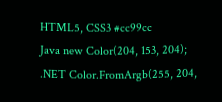HTML5, CSS3 #cc99cc
Java new Color(204, 153, 204);
.NET Color.FromArgb(255, 204,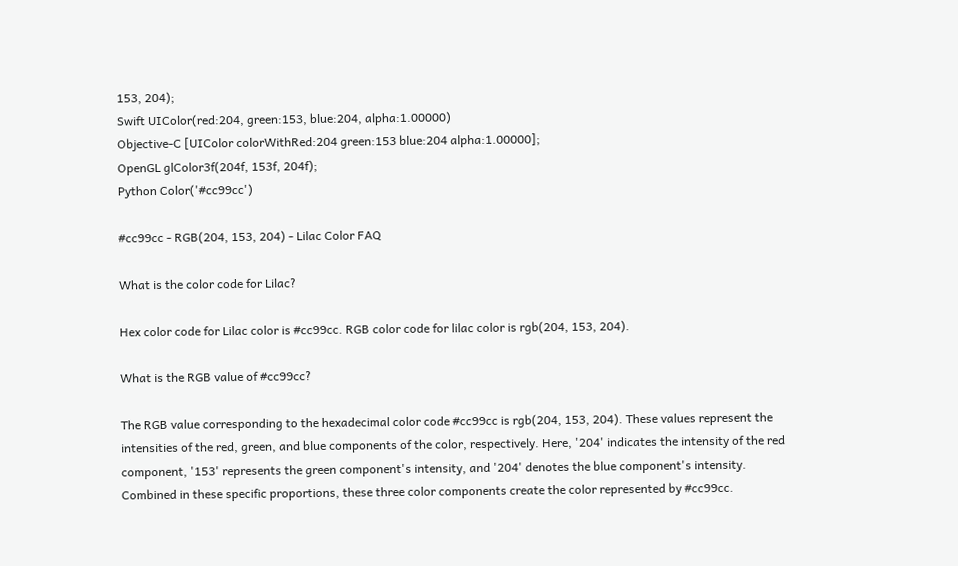153, 204);
Swift UIColor(red:204, green:153, blue:204, alpha:1.00000)
Objective-C [UIColor colorWithRed:204 green:153 blue:204 alpha:1.00000];
OpenGL glColor3f(204f, 153f, 204f);
Python Color('#cc99cc')

#cc99cc - RGB(204, 153, 204) - Lilac Color FAQ

What is the color code for Lilac?

Hex color code for Lilac color is #cc99cc. RGB color code for lilac color is rgb(204, 153, 204).

What is the RGB value of #cc99cc?

The RGB value corresponding to the hexadecimal color code #cc99cc is rgb(204, 153, 204). These values represent the intensities of the red, green, and blue components of the color, respectively. Here, '204' indicates the intensity of the red component, '153' represents the green component's intensity, and '204' denotes the blue component's intensity. Combined in these specific proportions, these three color components create the color represented by #cc99cc.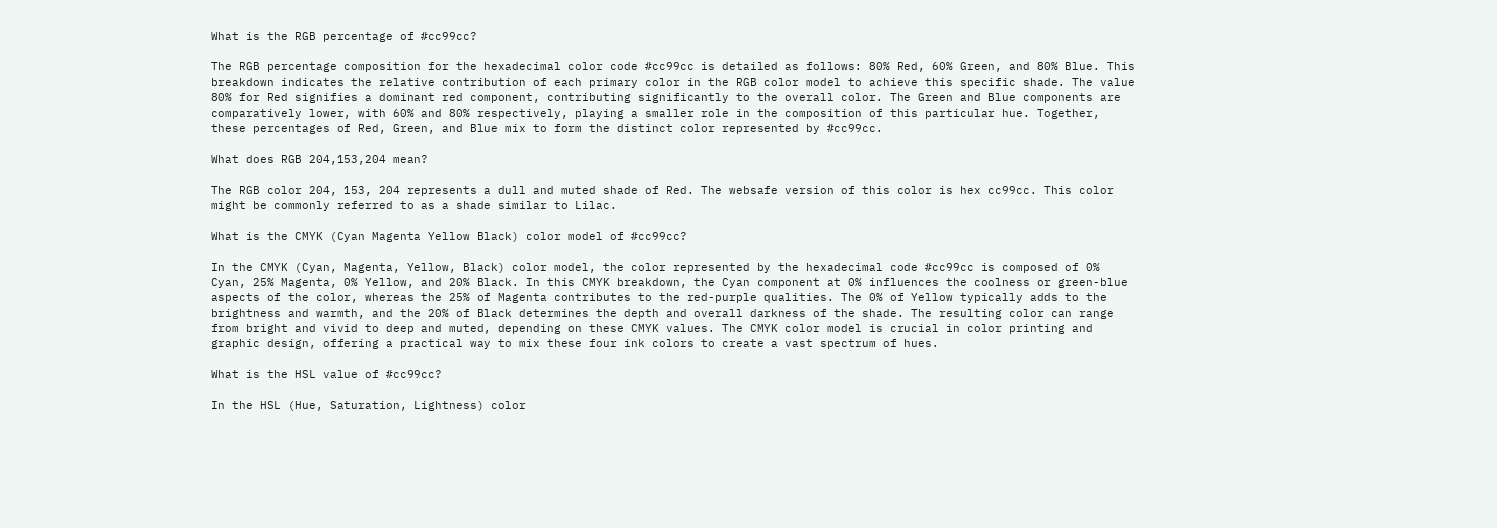What is the RGB percentage of #cc99cc?

The RGB percentage composition for the hexadecimal color code #cc99cc is detailed as follows: 80% Red, 60% Green, and 80% Blue. This breakdown indicates the relative contribution of each primary color in the RGB color model to achieve this specific shade. The value 80% for Red signifies a dominant red component, contributing significantly to the overall color. The Green and Blue components are comparatively lower, with 60% and 80% respectively, playing a smaller role in the composition of this particular hue. Together, these percentages of Red, Green, and Blue mix to form the distinct color represented by #cc99cc.

What does RGB 204,153,204 mean?

The RGB color 204, 153, 204 represents a dull and muted shade of Red. The websafe version of this color is hex cc99cc. This color might be commonly referred to as a shade similar to Lilac.

What is the CMYK (Cyan Magenta Yellow Black) color model of #cc99cc?

In the CMYK (Cyan, Magenta, Yellow, Black) color model, the color represented by the hexadecimal code #cc99cc is composed of 0% Cyan, 25% Magenta, 0% Yellow, and 20% Black. In this CMYK breakdown, the Cyan component at 0% influences the coolness or green-blue aspects of the color, whereas the 25% of Magenta contributes to the red-purple qualities. The 0% of Yellow typically adds to the brightness and warmth, and the 20% of Black determines the depth and overall darkness of the shade. The resulting color can range from bright and vivid to deep and muted, depending on these CMYK values. The CMYK color model is crucial in color printing and graphic design, offering a practical way to mix these four ink colors to create a vast spectrum of hues.

What is the HSL value of #cc99cc?

In the HSL (Hue, Saturation, Lightness) color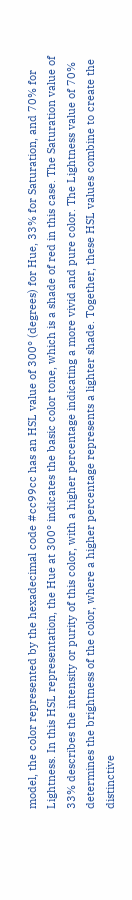model, the color represented by the hexadecimal code #cc99cc has an HSL value of 300° (degrees) for Hue, 33% for Saturation, and 70% for Lightness. In this HSL representation, the Hue at 300° indicates the basic color tone, which is a shade of red in this case. The Saturation value of 33% describes the intensity or purity of this color, with a higher percentage indicating a more vivid and pure color. The Lightness value of 70% determines the brightness of the color, where a higher percentage represents a lighter shade. Together, these HSL values combine to create the distinctive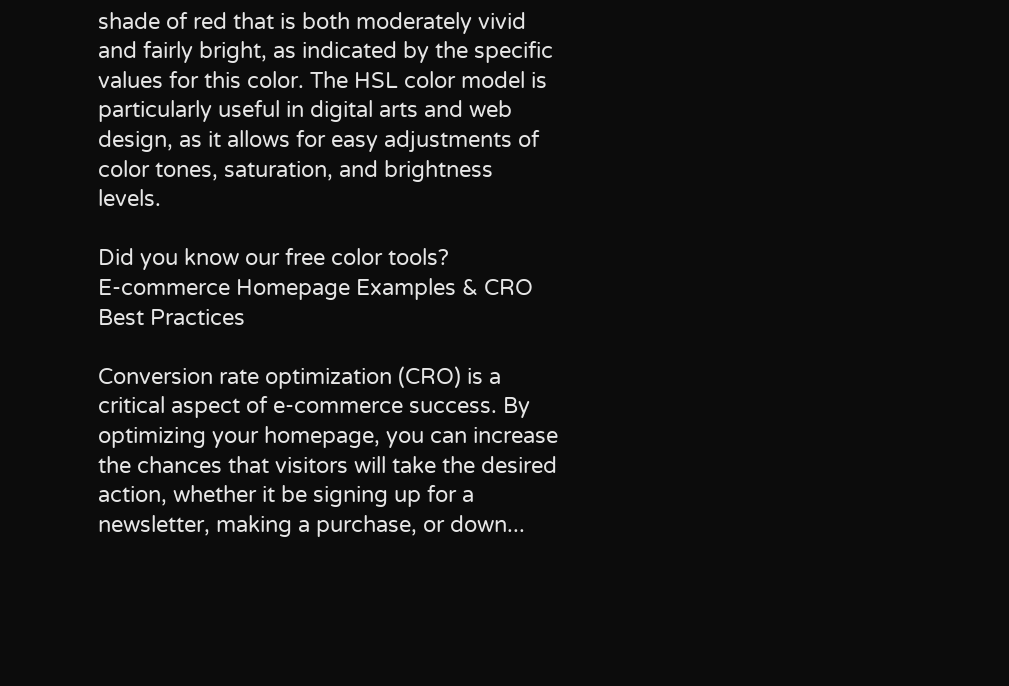shade of red that is both moderately vivid and fairly bright, as indicated by the specific values for this color. The HSL color model is particularly useful in digital arts and web design, as it allows for easy adjustments of color tones, saturation, and brightness levels.

Did you know our free color tools?
E-commerce Homepage Examples & CRO Best Practices

Conversion rate optimization (CRO) is a critical aspect of e-commerce success. By optimizing your homepage, you can increase the chances that visitors will take the desired action, whether it be signing up for a newsletter, making a purchase, or down...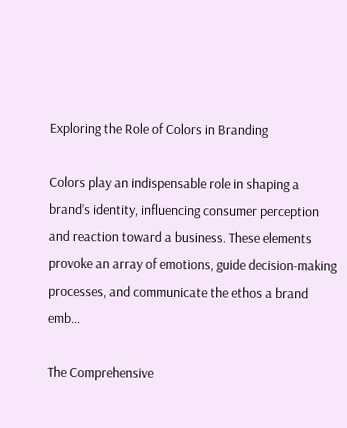Exploring the Role of Colors in Branding

Colors play an indispensable role in shaping a brand’s identity, influencing consumer perception and reaction toward a business. These elements provoke an array of emotions, guide decision-making processes, and communicate the ethos a brand emb...

The Comprehensive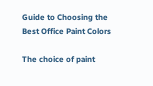Guide to Choosing the Best Office Paint Colors

The choice of paint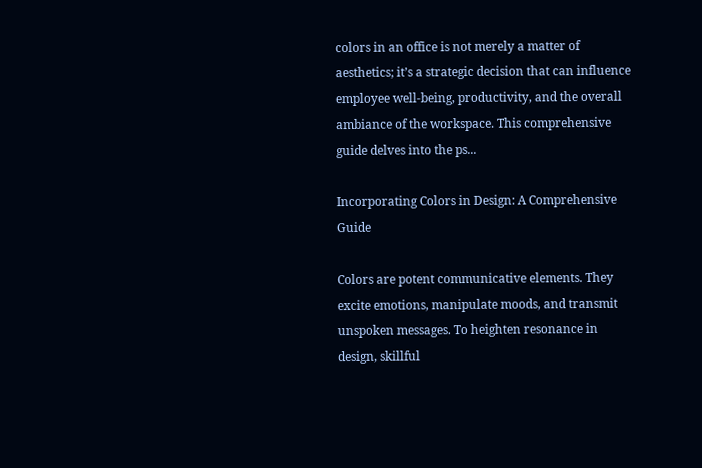colors in an office is not merely a matter of aesthetics; it’s a strategic decision that can influence employee well-being, productivity, and the overall ambiance of the workspace. This comprehensive guide delves into the ps...

Incorporating Colors in Design: A Comprehensive Guide

Colors are potent communicative elements. They excite emotions, manipulate moods, and transmit unspoken messages. To heighten resonance in design, skillful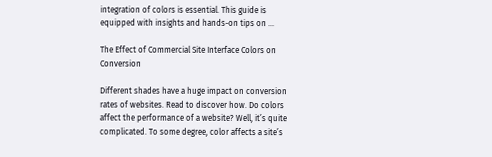integration of colors is essential. This guide is equipped with insights and hands-on tips on ...

The Effect of Commercial Site Interface Colors on Conversion

Different shades have a huge impact on conversion rates of websites. Read to discover how. Do colors affect the performance of a website? Well, it’s quite complicated. To some degree, color affects a site’s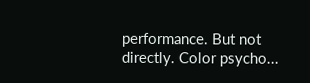performance. But not directly. Color psycho...